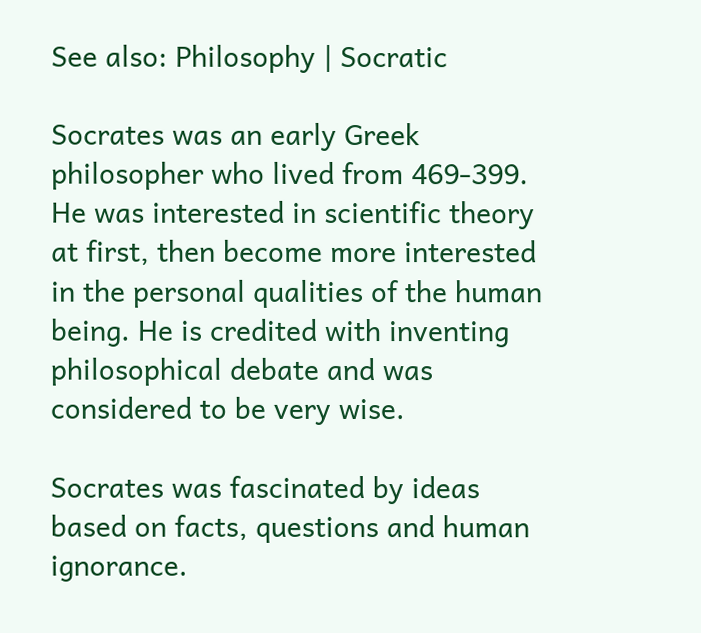See also: Philosophy | Socratic

Socrates was an early Greek philosopher who lived from 469-399. He was interested in scientific theory at first, then become more interested in the personal qualities of the human being. He is credited with inventing philosophical debate and was considered to be very wise.

Socrates was fascinated by ideas based on facts, questions and human ignorance.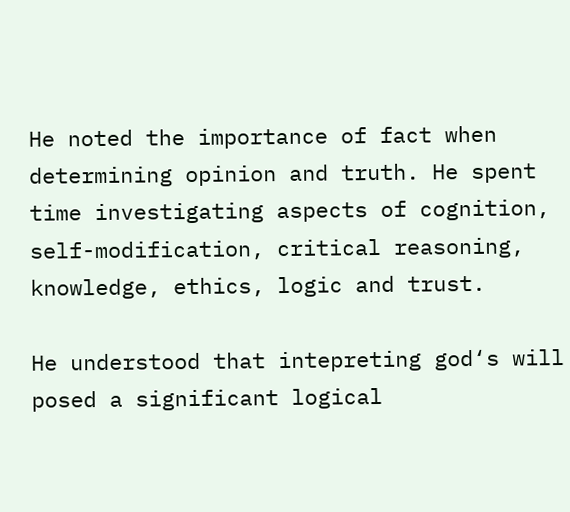He noted the importance of fact when determining opinion and truth. He spent time investigating aspects of cognition, self-modification, critical reasoning, knowledge, ethics, logic and trust.

He understood that intepreting god‘s will posed a significant logical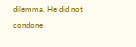dilemma. He did not condone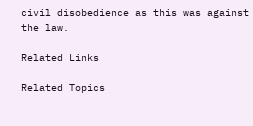civil disobedience as this was against the law.

Related Links

Related Topics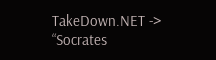TakeDown.NET -> “Socrates